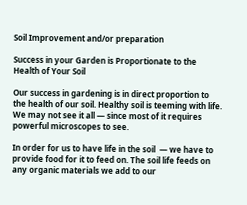Soil Improvement and/or preparation

Success in your Garden is Proportionate to the Health of Your Soil

Our success in gardening is in direct proportion to the health of our soil. Healthy soil is teeming with life.  We may not see it all — since most of it requires powerful microscopes to see.

In order for us to have life in the soil  — we have to provide food for it to feed on. The soil life feeds on any organic materials we add to our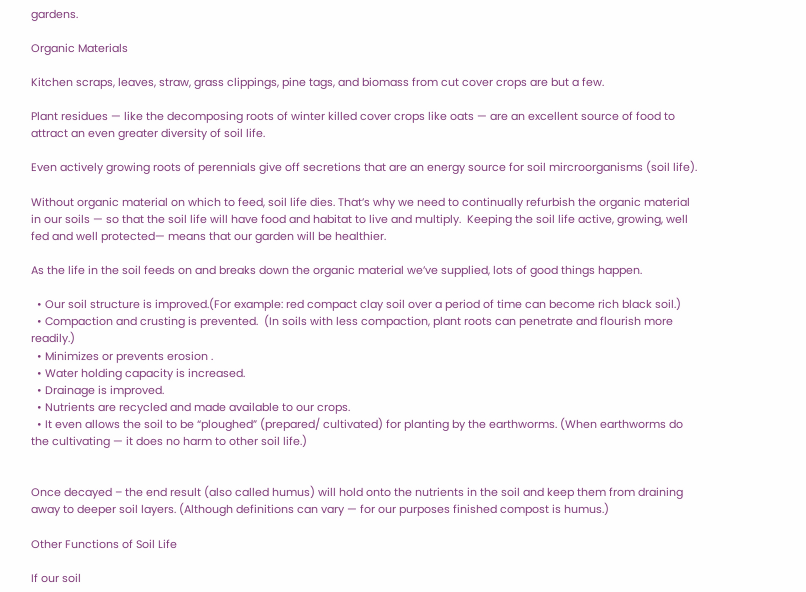gardens.

Organic Materials

Kitchen scraps, leaves, straw, grass clippings, pine tags, and biomass from cut cover crops are but a few.

Plant residues — like the decomposing roots of winter killed cover crops like oats — are an excellent source of food to attract an even greater diversity of soil life.

Even actively growing roots of perennials give off secretions that are an energy source for soil mircroorganisms (soil life).

Without organic material on which to feed, soil life dies. That’s why we need to continually refurbish the organic material in our soils — so that the soil life will have food and habitat to live and multiply.  Keeping the soil life active, growing, well fed and well protected— means that our garden will be healthier.

As the life in the soil feeds on and breaks down the organic material we’ve supplied, lots of good things happen.

  • Our soil structure is improved.(For example: red compact clay soil over a period of time can become rich black soil.)
  • Compaction and crusting is prevented.  (In soils with less compaction, plant roots can penetrate and flourish more readily.)
  • Minimizes or prevents erosion .
  • Water holding capacity is increased.
  • Drainage is improved.
  • Nutrients are recycled and made available to our crops.
  • It even allows the soil to be “ploughed” (prepared/ cultivated) for planting by the earthworms. (When earthworms do the cultivating — it does no harm to other soil life.)


Once decayed – the end result (also called humus) will hold onto the nutrients in the soil and keep them from draining away to deeper soil layers. (Although definitions can vary — for our purposes finished compost is humus.)

Other Functions of Soil Life

If our soil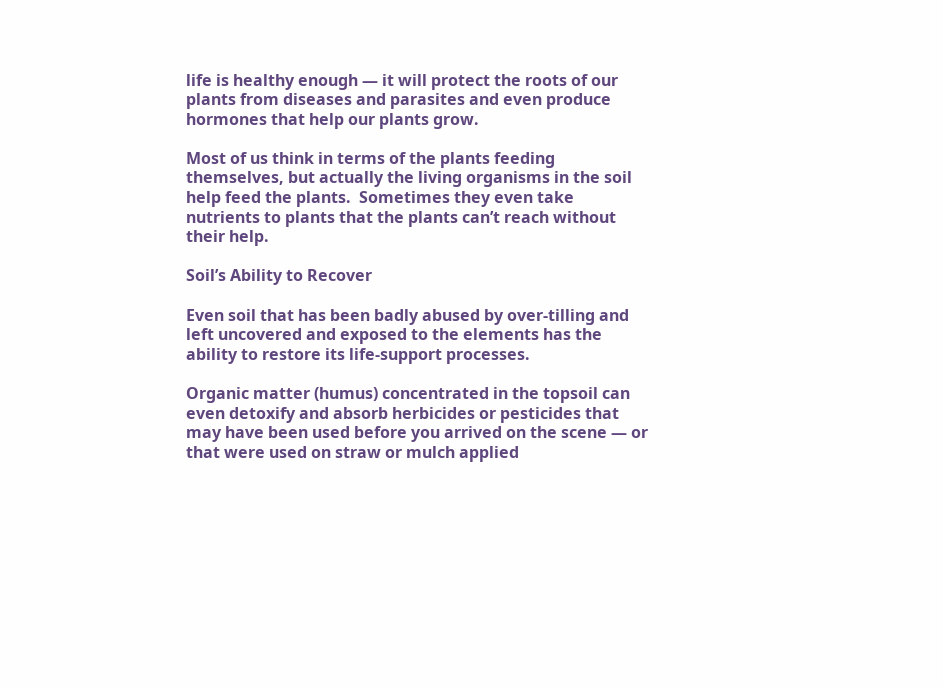life is healthy enough — it will protect the roots of our plants from diseases and parasites and even produce hormones that help our plants grow.

Most of us think in terms of the plants feeding themselves, but actually the living organisms in the soil help feed the plants.  Sometimes they even take nutrients to plants that the plants can’t reach without their help.

Soil’s Ability to Recover

Even soil that has been badly abused by over-tilling and left uncovered and exposed to the elements has the ability to restore its life-support processes.

Organic matter (humus) concentrated in the topsoil can even detoxify and absorb herbicides or pesticides that may have been used before you arrived on the scene — or that were used on straw or mulch applied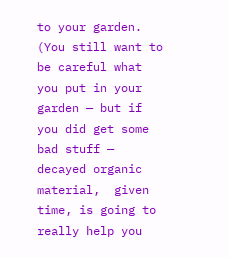to your garden.  (You still want to be careful what you put in your garden — but if you did get some bad stuff — decayed organic material,  given time, is going to really help you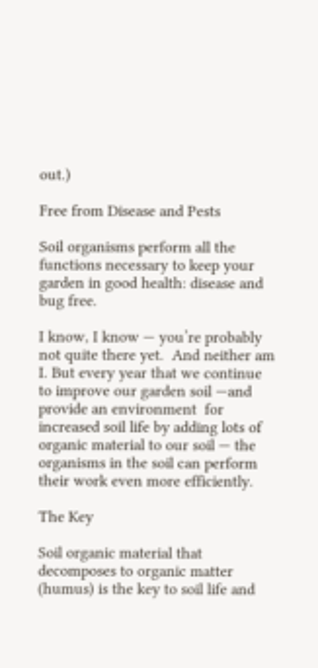out.)

Free from Disease and Pests

Soil organisms perform all the functions necessary to keep your garden in good health: disease and bug free.

I know, I know — you’re probably not quite there yet.  And neither am I. But every year that we continue to improve our garden soil —and provide an environment  for increased soil life by adding lots of organic material to our soil — the organisms in the soil can perform their work even more efficiently.

The Key

Soil organic material that decomposes to organic matter (humus) is the key to soil life and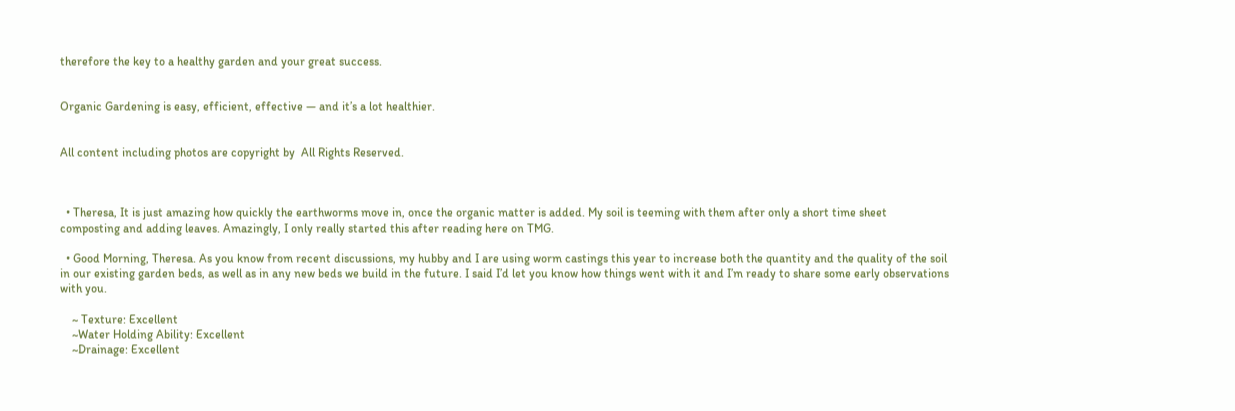therefore the key to a healthy garden and your great success.


Organic Gardening is easy, efficient, effective — and it’s a lot healthier.


All content including photos are copyright by  All Rights Reserved.



  • Theresa, It is just amazing how quickly the earthworms move in, once the organic matter is added. My soil is teeming with them after only a short time sheet composting and adding leaves. Amazingly, I only really started this after reading here on TMG.

  • Good Morning, Theresa. As you know from recent discussions, my hubby and I are using worm castings this year to increase both the quantity and the quality of the soil in our existing garden beds, as well as in any new beds we build in the future. I said I’d let you know how things went with it and I’m ready to share some early observations with you.

    ~ Texture: Excellent
    ~Water Holding Ability: Excellent
    ~Drainage: Excellent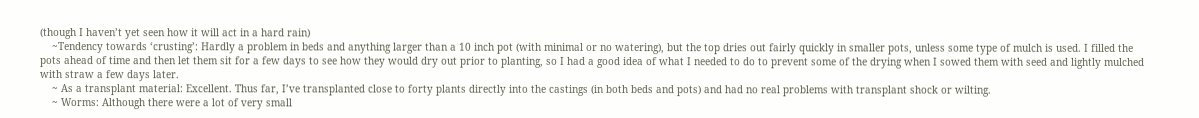(though I haven’t yet seen how it will act in a hard rain)
    ~Tendency towards ‘crusting’: Hardly a problem in beds and anything larger than a 10 inch pot (with minimal or no watering), but the top dries out fairly quickly in smaller pots, unless some type of mulch is used. I filled the pots ahead of time and then let them sit for a few days to see how they would dry out prior to planting, so I had a good idea of what I needed to do to prevent some of the drying when I sowed them with seed and lightly mulched with straw a few days later.
    ~ As a transplant material: Excellent. Thus far, I’ve transplanted close to forty plants directly into the castings (in both beds and pots) and had no real problems with transplant shock or wilting.
    ~ Worms: Although there were a lot of very small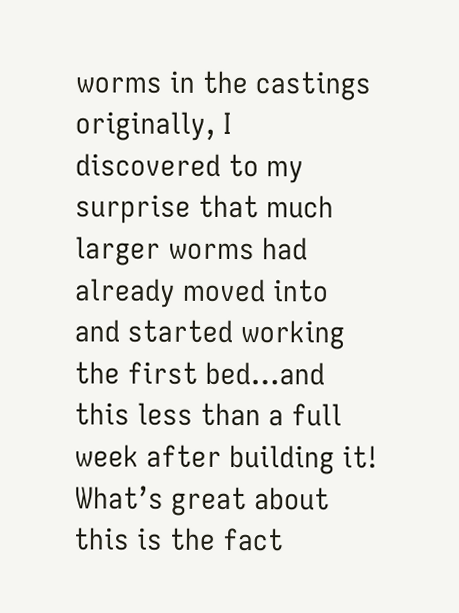worms in the castings originally, I discovered to my surprise that much larger worms had already moved into and started working the first bed…and this less than a full week after building it! What’s great about this is the fact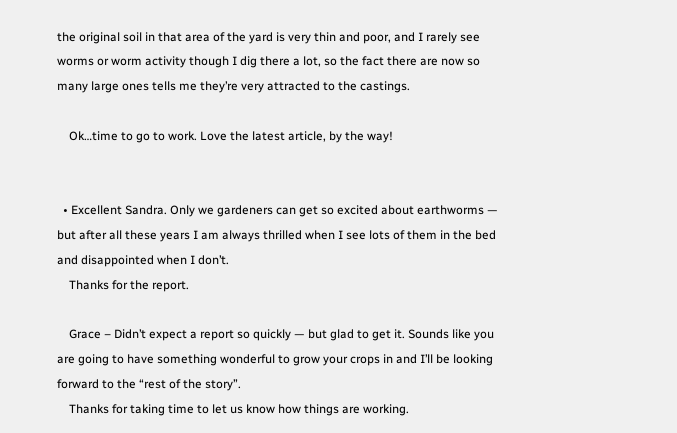the original soil in that area of the yard is very thin and poor, and I rarely see worms or worm activity though I dig there a lot, so the fact there are now so many large ones tells me they’re very attracted to the castings.

    Ok…time to go to work. Love the latest article, by the way!


  • Excellent Sandra. Only we gardeners can get so excited about earthworms — but after all these years I am always thrilled when I see lots of them in the bed and disappointed when I don’t.
    Thanks for the report.

    Grace – Didn’t expect a report so quickly — but glad to get it. Sounds like you are going to have something wonderful to grow your crops in and I’ll be looking forward to the “rest of the story”.
    Thanks for taking time to let us know how things are working.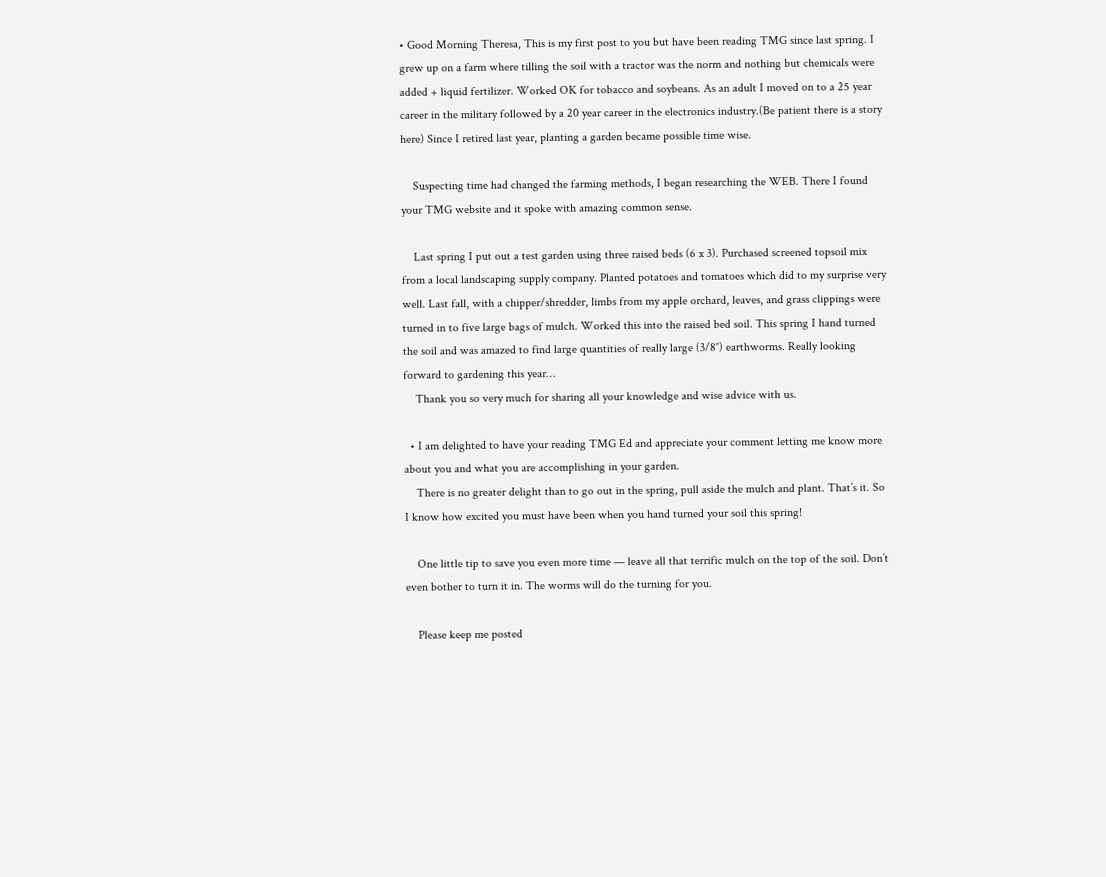• Good Morning Theresa, This is my first post to you but have been reading TMG since last spring. I grew up on a farm where tilling the soil with a tractor was the norm and nothing but chemicals were added + liquid fertilizer. Worked OK for tobacco and soybeans. As an adult I moved on to a 25 year career in the military followed by a 20 year career in the electronics industry.(Be patient there is a story here) Since I retired last year, planting a garden became possible time wise.

    Suspecting time had changed the farming methods, I began researching the WEB. There I found your TMG website and it spoke with amazing common sense.

    Last spring I put out a test garden using three raised beds (6 x 3). Purchased screened topsoil mix from a local landscaping supply company. Planted potatoes and tomatoes which did to my surprise very well. Last fall, with a chipper/shredder, limbs from my apple orchard, leaves, and grass clippings were turned in to five large bags of mulch. Worked this into the raised bed soil. This spring I hand turned the soil and was amazed to find large quantities of really large (3/8″) earthworms. Really looking forward to gardening this year…
    Thank you so very much for sharing all your knowledge and wise advice with us.

  • I am delighted to have your reading TMG Ed and appreciate your comment letting me know more about you and what you are accomplishing in your garden.
    There is no greater delight than to go out in the spring, pull aside the mulch and plant. That’s it. So I know how excited you must have been when you hand turned your soil this spring!

    One little tip to save you even more time — leave all that terrific mulch on the top of the soil. Don’t even bother to turn it in. The worms will do the turning for you.

    Please keep me posted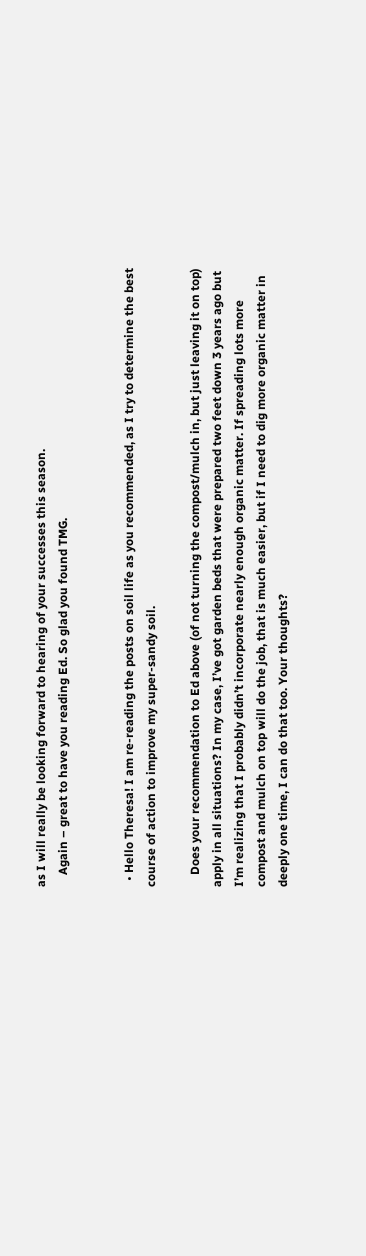as I will really be looking forward to hearing of your successes this season.
    Again – great to have you reading Ed. So glad you found TMG.


  • Hello Theresa! I am re-reading the posts on soil life as you recommended, as I try to determine the best course of action to improve my super-sandy soil.

    Does your recommendation to Ed above (of not turning the compost/mulch in, but just leaving it on top) apply in all situations? In my case, I’ve got garden beds that were prepared two feet down 3 years ago but I’m realizing that I probably didn’t incorporate nearly enough organic matter. If spreading lots more compost and mulch on top will do the job, that is much easier, but if I need to dig more organic matter in deeply one time, I can do that too. Your thoughts?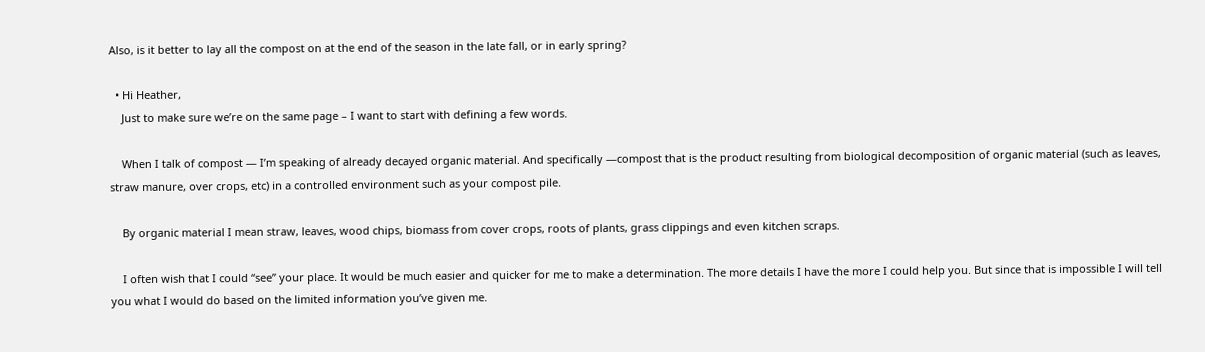Also, is it better to lay all the compost on at the end of the season in the late fall, or in early spring?

  • Hi Heather,
    Just to make sure we’re on the same page – I want to start with defining a few words.

    When I talk of compost — I’m speaking of already decayed organic material. And specifically —compost that is the product resulting from biological decomposition of organic material (such as leaves, straw manure, over crops, etc) in a controlled environment such as your compost pile.

    By organic material I mean straw, leaves, wood chips, biomass from cover crops, roots of plants, grass clippings and even kitchen scraps.

    I often wish that I could “see” your place. It would be much easier and quicker for me to make a determination. The more details I have the more I could help you. But since that is impossible I will tell you what I would do based on the limited information you’ve given me.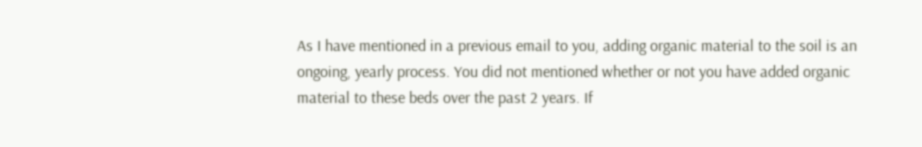As I have mentioned in a previous email to you, adding organic material to the soil is an ongoing, yearly process. You did not mentioned whether or not you have added organic material to these beds over the past 2 years. If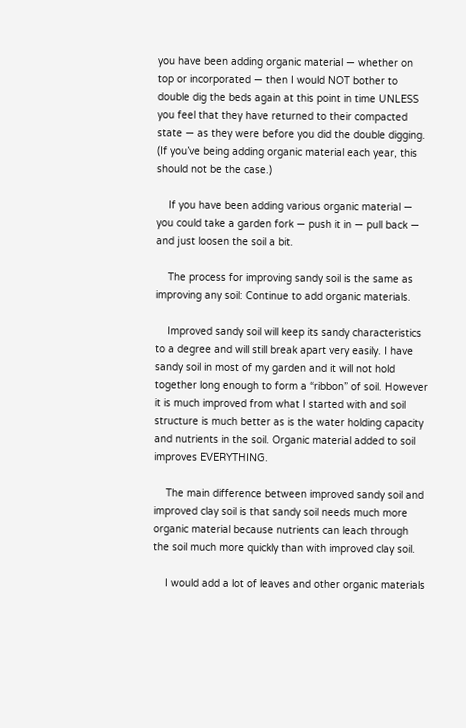you have been adding organic material — whether on top or incorporated — then I would NOT bother to double dig the beds again at this point in time UNLESS you feel that they have returned to their compacted state — as they were before you did the double digging. (If you’ve being adding organic material each year, this should not be the case.)

    If you have been adding various organic material — you could take a garden fork — push it in — pull back — and just loosen the soil a bit.

    The process for improving sandy soil is the same as improving any soil: Continue to add organic materials.

    Improved sandy soil will keep its sandy characteristics to a degree and will still break apart very easily. I have sandy soil in most of my garden and it will not hold together long enough to form a “ribbon” of soil. However it is much improved from what I started with and soil structure is much better as is the water holding capacity and nutrients in the soil. Organic material added to soil improves EVERYTHING.

    The main difference between improved sandy soil and improved clay soil is that sandy soil needs much more organic material because nutrients can leach through the soil much more quickly than with improved clay soil.

    I would add a lot of leaves and other organic materials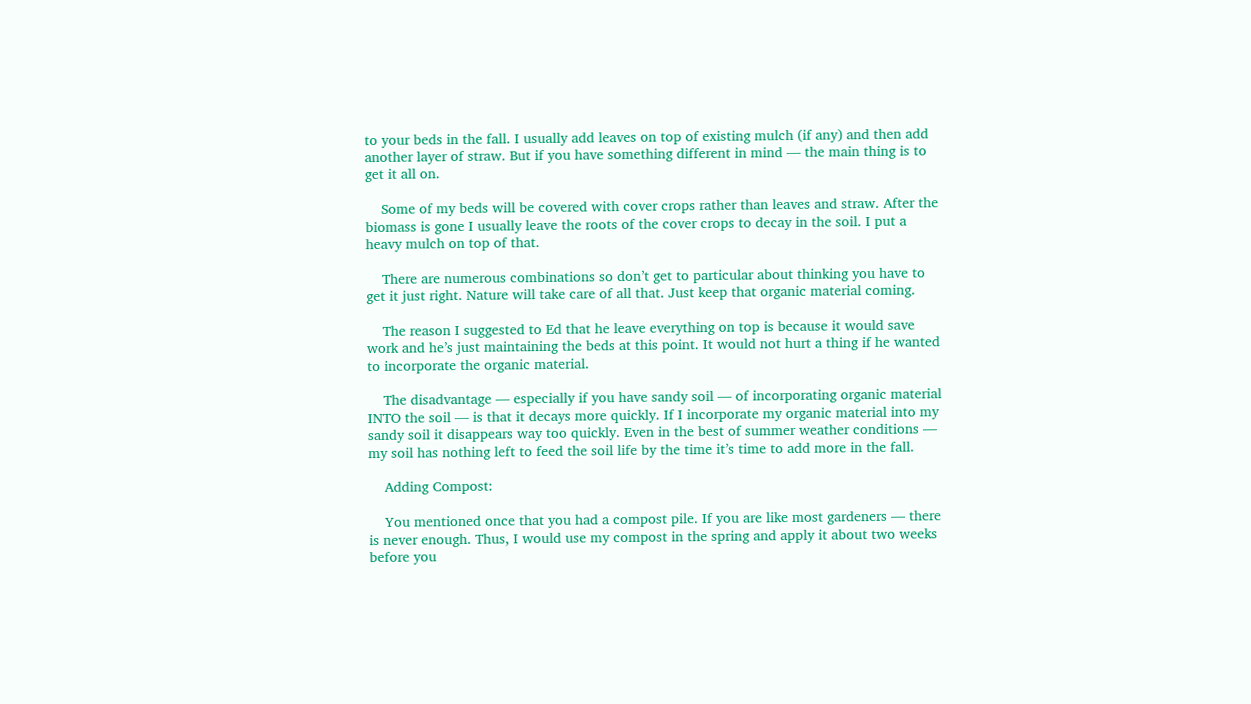to your beds in the fall. I usually add leaves on top of existing mulch (if any) and then add another layer of straw. But if you have something different in mind — the main thing is to get it all on.

    Some of my beds will be covered with cover crops rather than leaves and straw. After the biomass is gone I usually leave the roots of the cover crops to decay in the soil. I put a heavy mulch on top of that.

    There are numerous combinations so don’t get to particular about thinking you have to get it just right. Nature will take care of all that. Just keep that organic material coming.

    The reason I suggested to Ed that he leave everything on top is because it would save work and he’s just maintaining the beds at this point. It would not hurt a thing if he wanted to incorporate the organic material.

    The disadvantage — especially if you have sandy soil — of incorporating organic material INTO the soil — is that it decays more quickly. If I incorporate my organic material into my sandy soil it disappears way too quickly. Even in the best of summer weather conditions — my soil has nothing left to feed the soil life by the time it’s time to add more in the fall.

    Adding Compost:

    You mentioned once that you had a compost pile. If you are like most gardeners — there is never enough. Thus, I would use my compost in the spring and apply it about two weeks before you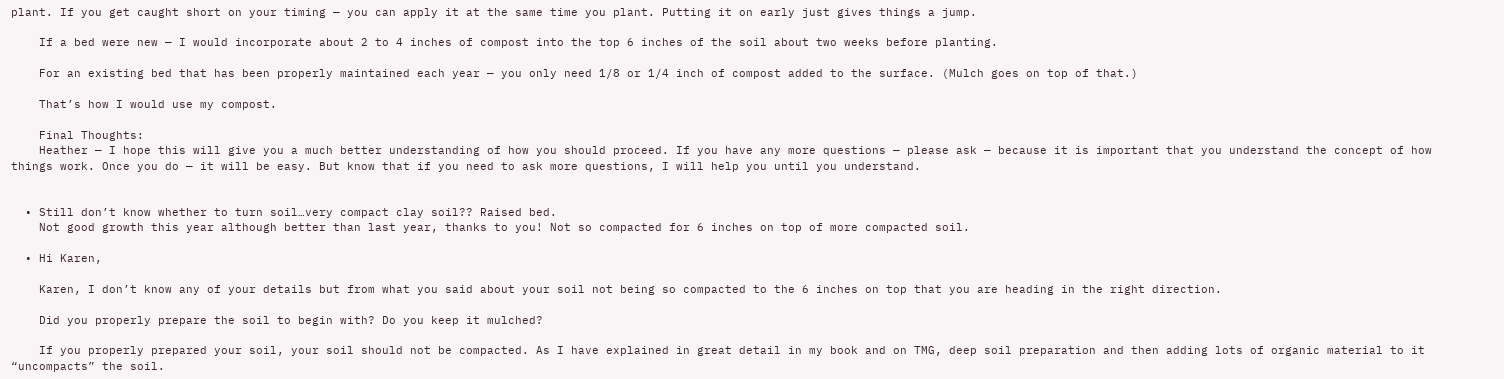plant. If you get caught short on your timing — you can apply it at the same time you plant. Putting it on early just gives things a jump.

    If a bed were new — I would incorporate about 2 to 4 inches of compost into the top 6 inches of the soil about two weeks before planting.

    For an existing bed that has been properly maintained each year — you only need 1/8 or 1/4 inch of compost added to the surface. (Mulch goes on top of that.)

    That’s how I would use my compost.

    Final Thoughts:
    Heather — I hope this will give you a much better understanding of how you should proceed. If you have any more questions — please ask — because it is important that you understand the concept of how things work. Once you do — it will be easy. But know that if you need to ask more questions, I will help you until you understand.


  • Still don’t know whether to turn soil…very compact clay soil?? Raised bed.
    Not good growth this year although better than last year, thanks to you! Not so compacted for 6 inches on top of more compacted soil.

  • Hi Karen,

    Karen, I don’t know any of your details but from what you said about your soil not being so compacted to the 6 inches on top that you are heading in the right direction.

    Did you properly prepare the soil to begin with? Do you keep it mulched?

    If you properly prepared your soil, your soil should not be compacted. As I have explained in great detail in my book and on TMG, deep soil preparation and then adding lots of organic material to it “uncompacts” the soil.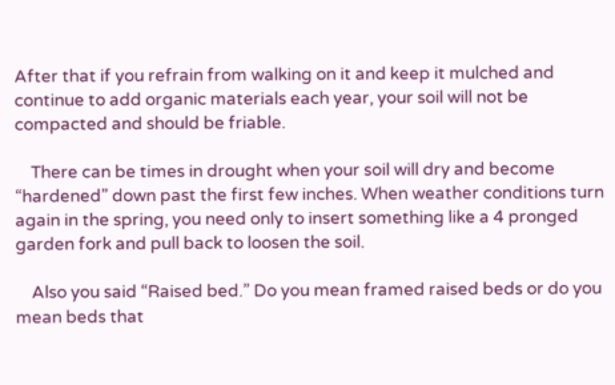After that if you refrain from walking on it and keep it mulched and continue to add organic materials each year, your soil will not be compacted and should be friable.

    There can be times in drought when your soil will dry and become “hardened” down past the first few inches. When weather conditions turn again in the spring, you need only to insert something like a 4 pronged garden fork and pull back to loosen the soil.

    Also you said “Raised bed.” Do you mean framed raised beds or do you mean beds that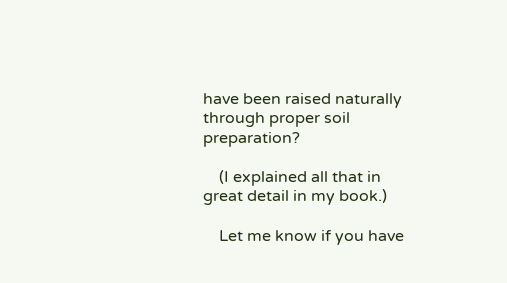have been raised naturally through proper soil preparation?

    (I explained all that in great detail in my book.)

    Let me know if you have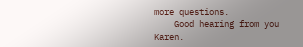more questions.
    Good hearing from you Karen.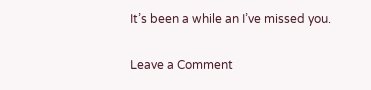It’s been a while an I’ve missed you.

Leave a Comment